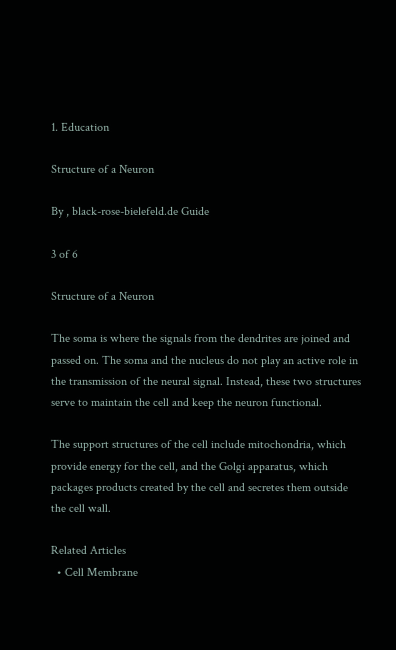1. Education

Structure of a Neuron

By , black-rose-bielefeld.de Guide

3 of 6

Structure of a Neuron

The soma is where the signals from the dendrites are joined and passed on. The soma and the nucleus do not play an active role in the transmission of the neural signal. Instead, these two structures serve to maintain the cell and keep the neuron functional.

The support structures of the cell include mitochondria, which provide energy for the cell, and the Golgi apparatus, which packages products created by the cell and secretes them outside the cell wall.

Related Articles
  • Cell Membrane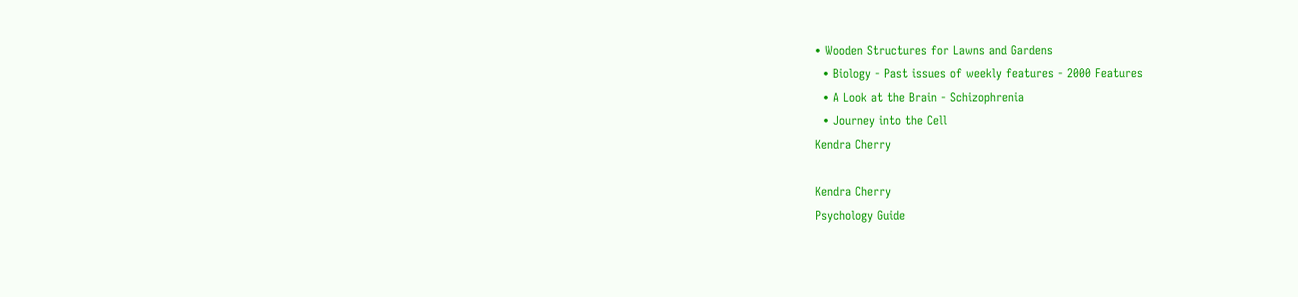• Wooden Structures for Lawns and Gardens
  • Biology - Past issues of weekly features - 2000 Features
  • A Look at the Brain - Schizophrenia
  • Journey into the Cell
Kendra Cherry

Kendra Cherry
Psychology Guide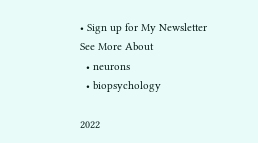• Sign up for My Newsletter
See More About
  • neurons
  • biopsychology

2022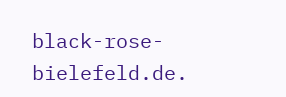black-rose-bielefeld.de.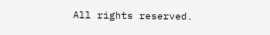All rights reserved.